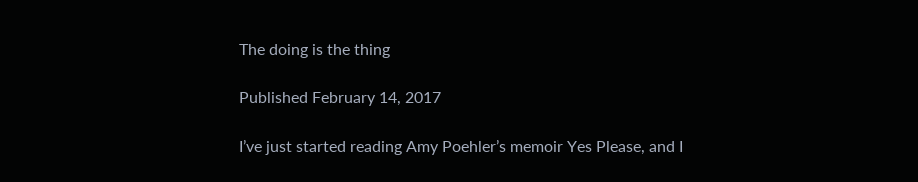The doing is the thing

Published February 14, 2017

I’ve just started reading Amy Poehler’s memoir Yes Please, and I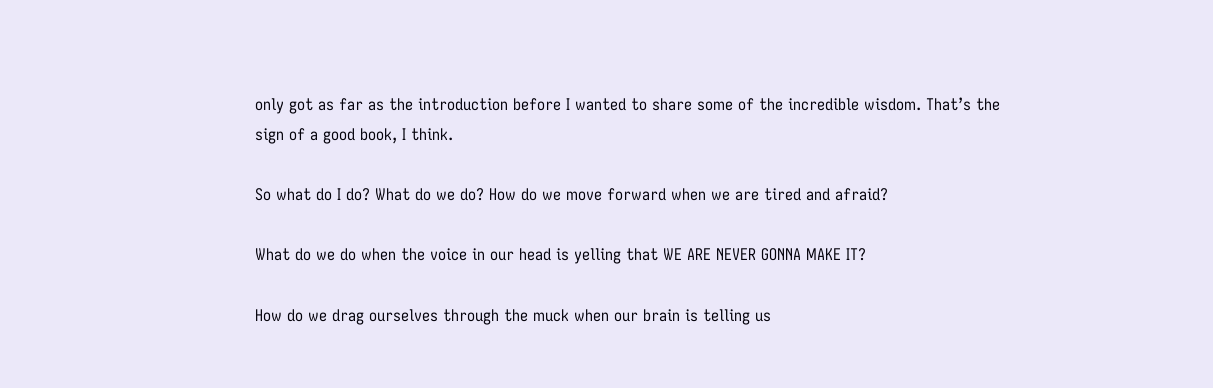only got as far as the introduction before I wanted to share some of the incredible wisdom. That’s the sign of a good book, I think.

So what do I do? What do we do? How do we move forward when we are tired and afraid?

What do we do when the voice in our head is yelling that WE ARE NEVER GONNA MAKE IT?

How do we drag ourselves through the muck when our brain is telling us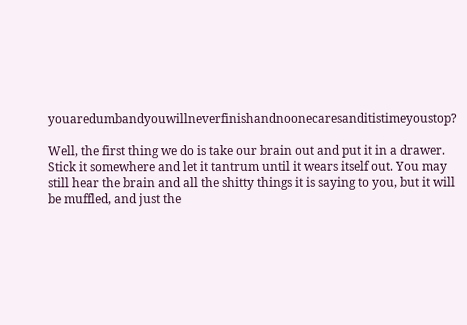youaredumbandyouwillneverfinishandnoonecaresanditistimeyoustop?

Well, the first thing we do is take our brain out and put it in a drawer. Stick it somewhere and let it tantrum until it wears itself out. You may still hear the brain and all the shitty things it is saying to you, but it will be muffled, and just the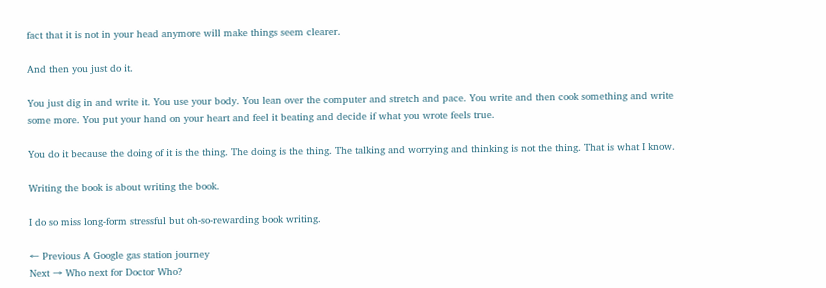fact that it is not in your head anymore will make things seem clearer.

And then you just do it.

You just dig in and write it. You use your body. You lean over the computer and stretch and pace. You write and then cook something and write some more. You put your hand on your heart and feel it beating and decide if what you wrote feels true.

You do it because the doing of it is the thing. The doing is the thing. The talking and worrying and thinking is not the thing. That is what I know.

Writing the book is about writing the book.

I do so miss long-form stressful but oh-so-rewarding book writing.

← Previous A Google gas station journey
Next → Who next for Doctor Who?